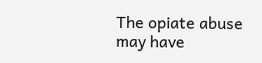The opiate abuse may have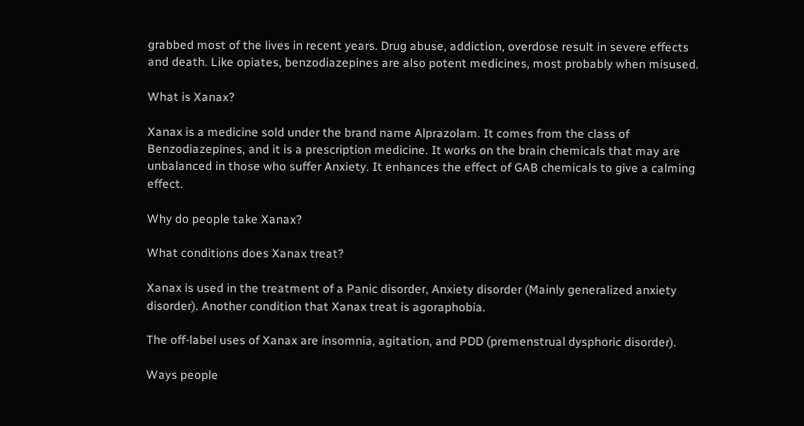grabbed most of the lives in recent years. Drug abuse, addiction, overdose result in severe effects and death. Like opiates, benzodiazepines are also potent medicines, most probably when misused.

What is Xanax?

Xanax is a medicine sold under the brand name Alprazolam. It comes from the class of Benzodiazepines, and it is a prescription medicine. It works on the brain chemicals that may are unbalanced in those who suffer Anxiety. It enhances the effect of GAB chemicals to give a calming effect.

Why do people take Xanax?

What conditions does Xanax treat?

Xanax is used in the treatment of a Panic disorder, Anxiety disorder (Mainly generalized anxiety disorder). Another condition that Xanax treat is agoraphobia.

The off-label uses of Xanax are insomnia, agitation, and PDD (premenstrual dysphoric disorder).

Ways people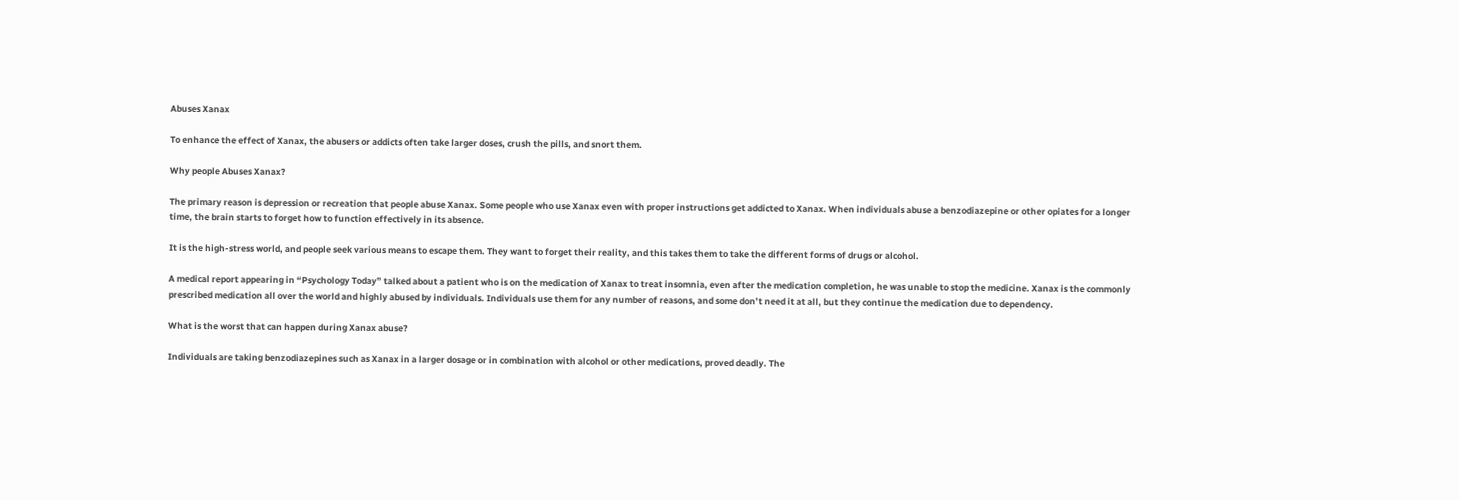Abuses Xanax

To enhance the effect of Xanax, the abusers or addicts often take larger doses, crush the pills, and snort them.

Why people Abuses Xanax?

The primary reason is depression or recreation that people abuse Xanax. Some people who use Xanax even with proper instructions get addicted to Xanax. When individuals abuse a benzodiazepine or other opiates for a longer time, the brain starts to forget how to function effectively in its absence.

It is the high-stress world, and people seek various means to escape them. They want to forget their reality, and this takes them to take the different forms of drugs or alcohol.

A medical report appearing in “Psychology Today” talked about a patient who is on the medication of Xanax to treat insomnia, even after the medication completion, he was unable to stop the medicine. Xanax is the commonly prescribed medication all over the world and highly abused by individuals. Individuals use them for any number of reasons, and some don’t need it at all, but they continue the medication due to dependency.

What is the worst that can happen during Xanax abuse?

Individuals are taking benzodiazepines such as Xanax in a larger dosage or in combination with alcohol or other medications, proved deadly. The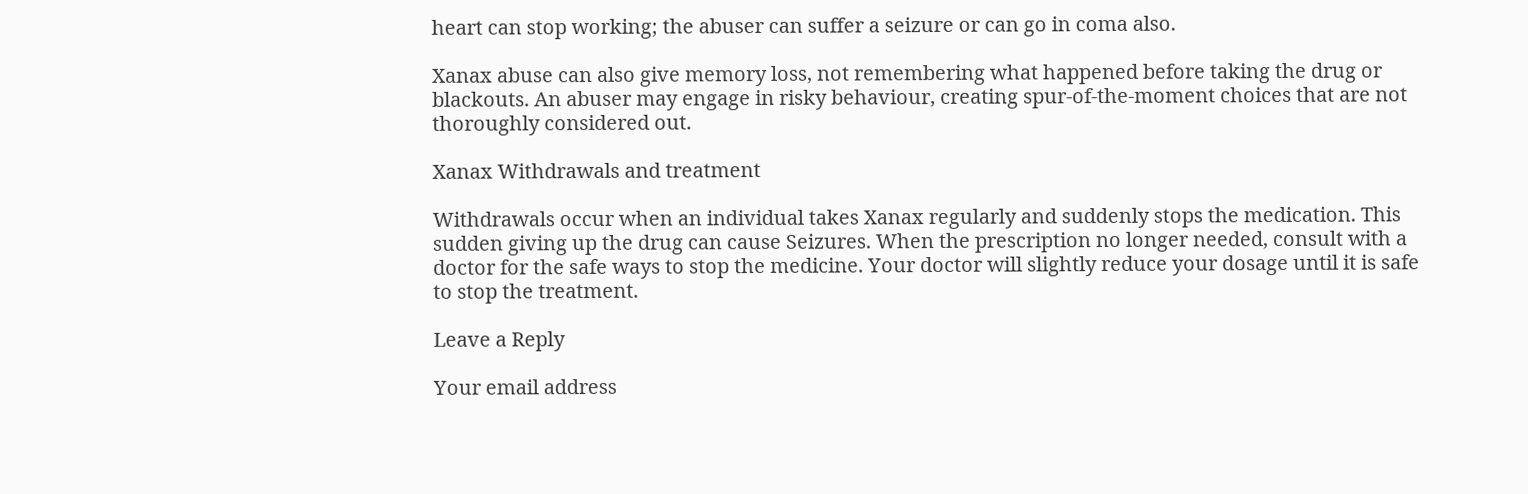heart can stop working; the abuser can suffer a seizure or can go in coma also.

Xanax abuse can also give memory loss, not remembering what happened before taking the drug or blackouts. An abuser may engage in risky behaviour, creating spur-of-the-moment choices that are not thoroughly considered out.

Xanax Withdrawals and treatment

Withdrawals occur when an individual takes Xanax regularly and suddenly stops the medication. This sudden giving up the drug can cause Seizures. When the prescription no longer needed, consult with a doctor for the safe ways to stop the medicine. Your doctor will slightly reduce your dosage until it is safe to stop the treatment.

Leave a Reply

Your email address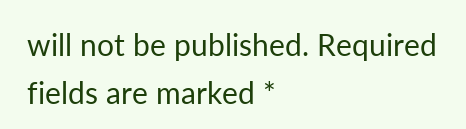will not be published. Required fields are marked *